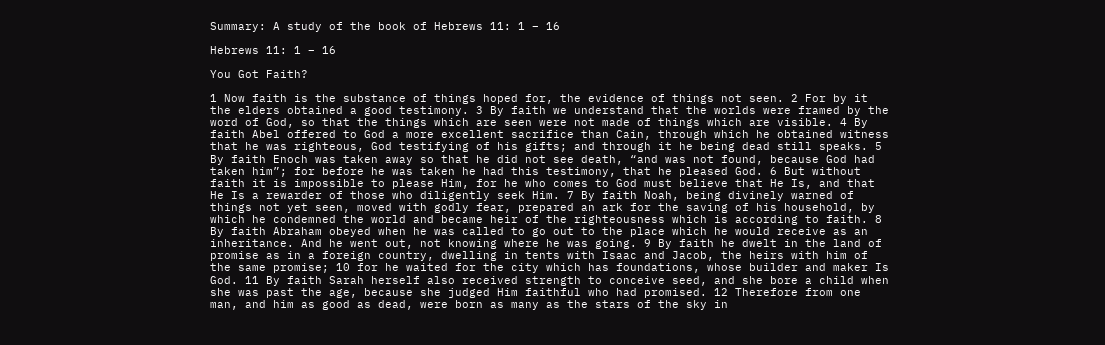Summary: A study of the book of Hebrews 11: 1 – 16

Hebrews 11: 1 – 16

You Got Faith?

1 Now faith is the substance of things hoped for, the evidence of things not seen. 2 For by it the elders obtained a good testimony. 3 By faith we understand that the worlds were framed by the word of God, so that the things which are seen were not made of things which are visible. 4 By faith Abel offered to God a more excellent sacrifice than Cain, through which he obtained witness that he was righteous, God testifying of his gifts; and through it he being dead still speaks. 5 By faith Enoch was taken away so that he did not see death, “and was not found, because God had taken him”; for before he was taken he had this testimony, that he pleased God. 6 But without faith it is impossible to please Him, for he who comes to God must believe that He Is, and that He Is a rewarder of those who diligently seek Him. 7 By faith Noah, being divinely warned of things not yet seen, moved with godly fear, prepared an ark for the saving of his household, by which he condemned the world and became heir of the righteousness which is according to faith. 8 By faith Abraham obeyed when he was called to go out to the place which he would receive as an inheritance. And he went out, not knowing where he was going. 9 By faith he dwelt in the land of promise as in a foreign country, dwelling in tents with Isaac and Jacob, the heirs with him of the same promise; 10 for he waited for the city which has foundations, whose builder and maker Is God. 11 By faith Sarah herself also received strength to conceive seed, and she bore a child when she was past the age, because she judged Him faithful who had promised. 12 Therefore from one man, and him as good as dead, were born as many as the stars of the sky in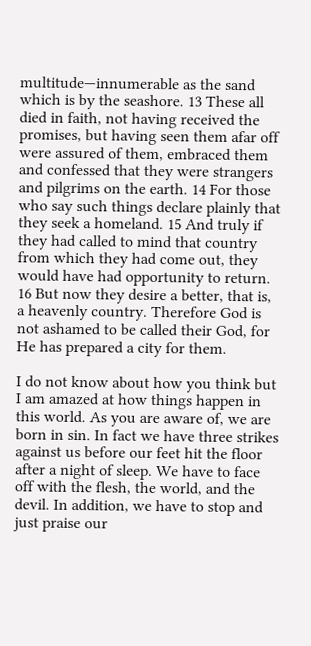multitude—innumerable as the sand which is by the seashore. 13 These all died in faith, not having received the promises, but having seen them afar off were assured of them, embraced them and confessed that they were strangers and pilgrims on the earth. 14 For those who say such things declare plainly that they seek a homeland. 15 And truly if they had called to mind that country from which they had come out, they would have had opportunity to return. 16 But now they desire a better, that is, a heavenly country. Therefore God is not ashamed to be called their God, for He has prepared a city for them.

I do not know about how you think but I am amazed at how things happen in this world. As you are aware of, we are born in sin. In fact we have three strikes against us before our feet hit the floor after a night of sleep. We have to face off with the flesh, the world, and the devil. In addition, we have to stop and just praise our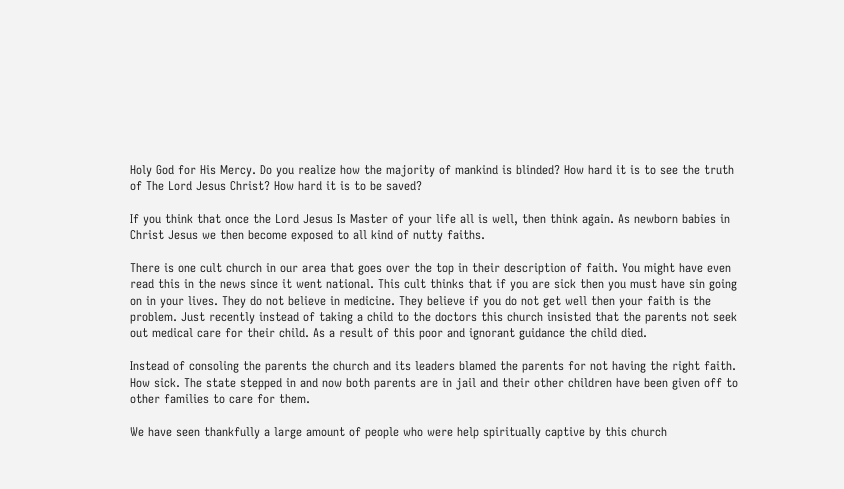Holy God for His Mercy. Do you realize how the majority of mankind is blinded? How hard it is to see the truth of The Lord Jesus Christ? How hard it is to be saved?

If you think that once the Lord Jesus Is Master of your life all is well, then think again. As newborn babies in Christ Jesus we then become exposed to all kind of nutty faiths.

There is one cult church in our area that goes over the top in their description of faith. You might have even read this in the news since it went national. This cult thinks that if you are sick then you must have sin going on in your lives. They do not believe in medicine. They believe if you do not get well then your faith is the problem. Just recently instead of taking a child to the doctors this church insisted that the parents not seek out medical care for their child. As a result of this poor and ignorant guidance the child died.

Instead of consoling the parents the church and its leaders blamed the parents for not having the right faith. How sick. The state stepped in and now both parents are in jail and their other children have been given off to other families to care for them.

We have seen thankfully a large amount of people who were help spiritually captive by this church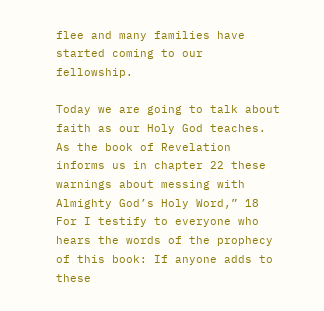flee and many families have started coming to our fellowship.

Today we are going to talk about faith as our Holy God teaches. As the book of Revelation informs us in chapter 22 these warnings about messing with Almighty God’s Holy Word,” 18 For I testify to everyone who hears the words of the prophecy of this book: If anyone adds to these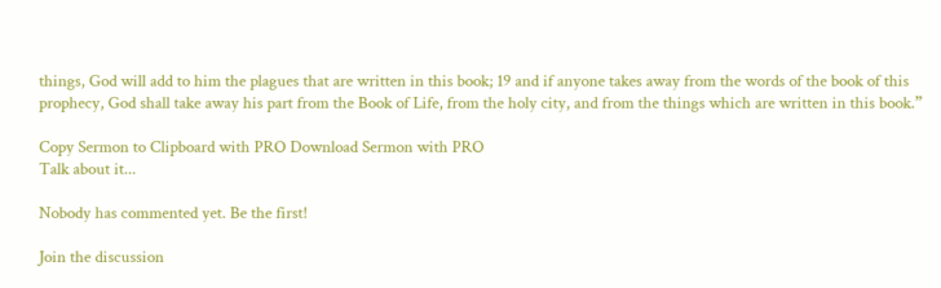things, God will add to him the plagues that are written in this book; 19 and if anyone takes away from the words of the book of this prophecy, God shall take away his part from the Book of Life, from the holy city, and from the things which are written in this book.”

Copy Sermon to Clipboard with PRO Download Sermon with PRO
Talk about it...

Nobody has commented yet. Be the first!

Join the discussion